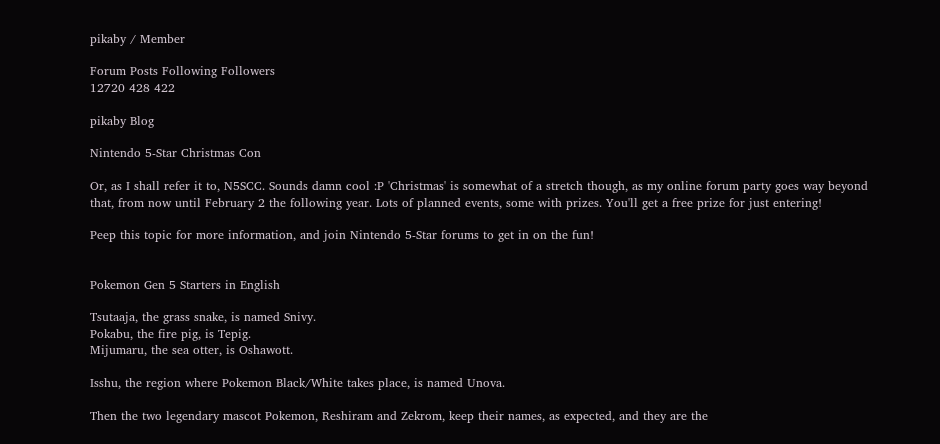pikaby / Member

Forum Posts Following Followers
12720 428 422

pikaby Blog

Nintendo 5-Star Christmas Con

Or, as I shall refer it to, N5SCC. Sounds damn cool :P 'Christmas' is somewhat of a stretch though, as my online forum party goes way beyond that, from now until February 2 the following year. Lots of planned events, some with prizes. You'll get a free prize for just entering!

Peep this topic for more information, and join Nintendo 5-Star forums to get in on the fun!


Pokemon Gen 5 Starters in English

Tsutaaja, the grass snake, is named Snivy.
Pokabu, the fire pig, is Tepig.
Mijumaru, the sea otter, is Oshawott.

Isshu, the region where Pokemon Black/White takes place, is named Unova.

Then the two legendary mascot Pokemon, Reshiram and Zekrom, keep their names, as expected, and they are the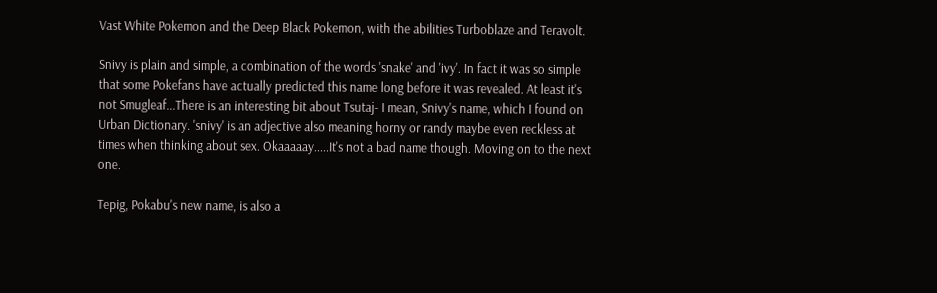Vast White Pokemon and the Deep Black Pokemon, with the abilities Turboblaze and Teravolt.

Snivy is plain and simple, a combination of the words 'snake' and 'ivy'. In fact it was so simple that some Pokefans have actually predicted this name long before it was revealed. At least it's not Smugleaf...There is an interesting bit about Tsutaj- I mean, Snivy's name, which I found on Urban Dictionary. 'snivy' is an adjective also meaning horny or randy maybe even reckless at times when thinking about sex. Okaaaaay.....It's not a bad name though. Moving on to the next one.

Tepig, Pokabu's new name, is also a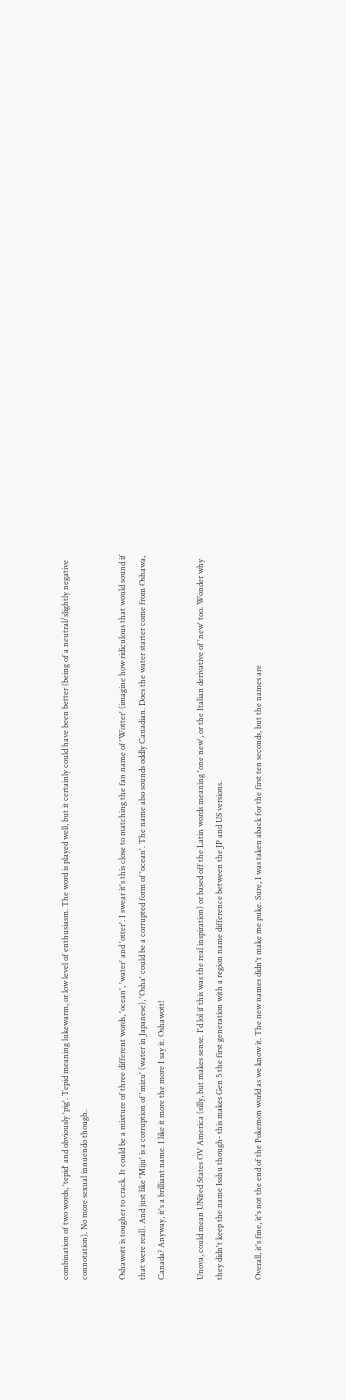combination of two words, 'tepid' and obviously 'pig'. Tepid meaning lukewarm, or low level of enthusiasm. The word is played well, but it certainly could have been better (being of a neutral/slightly negative connotation). No more sexual innuendo though.

Oshawott is tougher to crack. It could be a mixture of three different words, 'ocean', 'water' and 'otter'. I swear it's this close to matching the fan name of 'Wotter' (imagine how ridiculous that would sound if that were real). And just like 'Miju' is a corruption of 'mizu' (water in Japanese), 'Osha' could be a corrupted form of 'ocean'. The name also sounds oddly Canadian. Does the water starter come from Oshawa, Canada? Anyway, it's a brilliant name. I like it more the more I say it. Oshawott!

Unova, could mean UNited States OV America (silly, but makes sense. I'd lol if this was the real inspiration) or based off the Latin words meaning 'one new', or the Italian derivative of 'new' too. Wonder why they didn't keep the name Isshu though- this makes Gen 5 the first generation with a region name difference between the JP and US versions.

Overall, it's fine, it's not the end of the Pokemon world as we know it. The new names didn't make me puke. Sure, I was taken aback for the first ten seconds, but the names are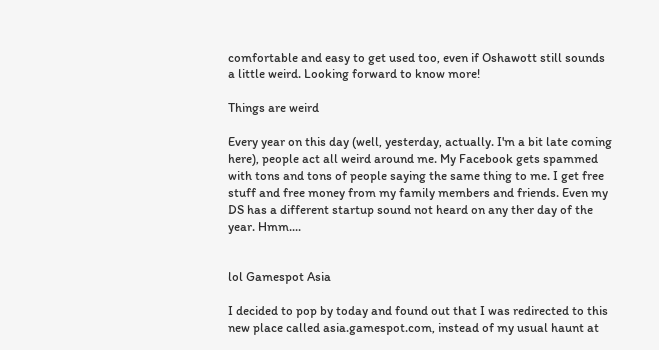comfortable and easy to get used too, even if Oshawott still sounds a little weird. Looking forward to know more!

Things are weird

Every year on this day (well, yesterday, actually. I'm a bit late coming here), people act all weird around me. My Facebook gets spammed with tons and tons of people saying the same thing to me. I get free stuff and free money from my family members and friends. Even my DS has a different startup sound not heard on any ther day of the year. Hmm....


lol Gamespot Asia

I decided to pop by today and found out that I was redirected to this new place called asia.gamespot.com, instead of my usual haunt at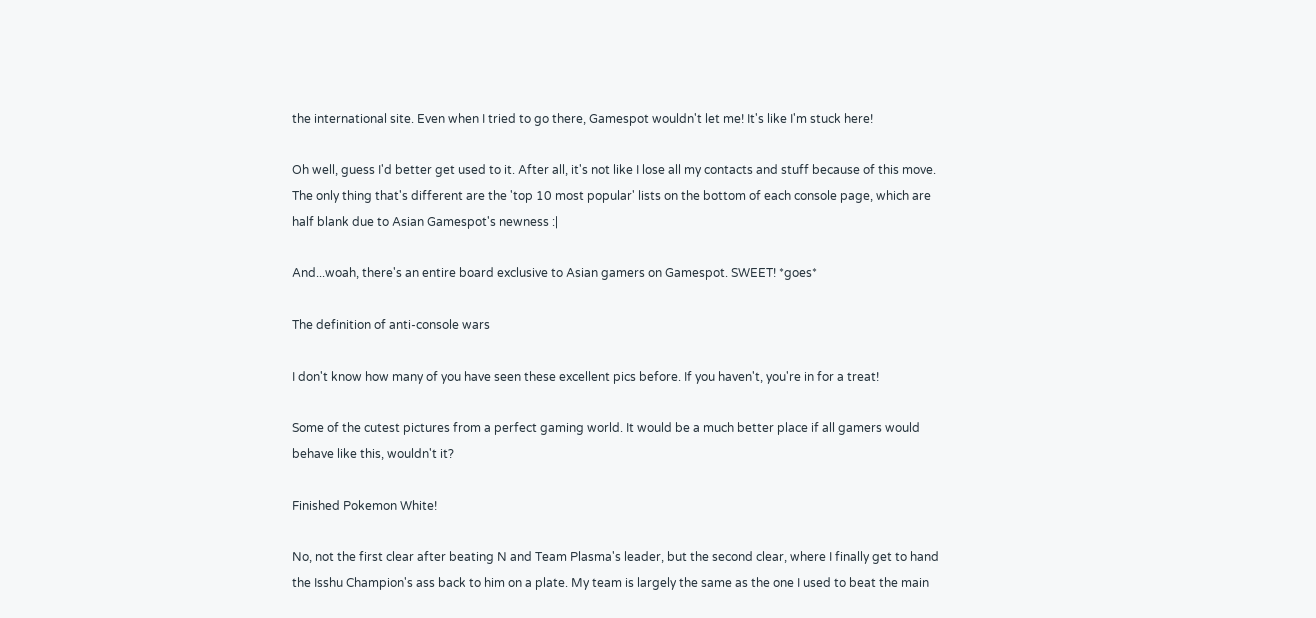the international site. Even when I tried to go there, Gamespot wouldn't let me! It's like I'm stuck here!

Oh well, guess I'd better get used to it. After all, it's not like I lose all my contacts and stuff because of this move. The only thing that's different are the 'top 10 most popular' lists on the bottom of each console page, which are half blank due to Asian Gamespot's newness :|

And...woah, there's an entire board exclusive to Asian gamers on Gamespot. SWEET! *goes*

The definition of anti-console wars

I don't know how many of you have seen these excellent pics before. If you haven't, you're in for a treat!

Some of the cutest pictures from a perfect gaming world. It would be a much better place if all gamers would behave like this, wouldn't it?

Finished Pokemon White!

No, not the first clear after beating N and Team Plasma's leader, but the second clear, where I finally get to hand the Isshu Champion's ass back to him on a plate. My team is largely the same as the one I used to beat the main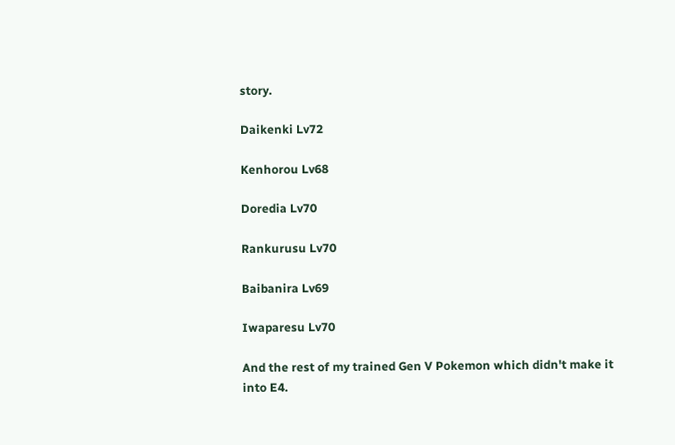story.

Daikenki Lv72

Kenhorou Lv68

Doredia Lv70

Rankurusu Lv70

Baibanira Lv69

Iwaparesu Lv70

And the rest of my trained Gen V Pokemon which didn't make it into E4.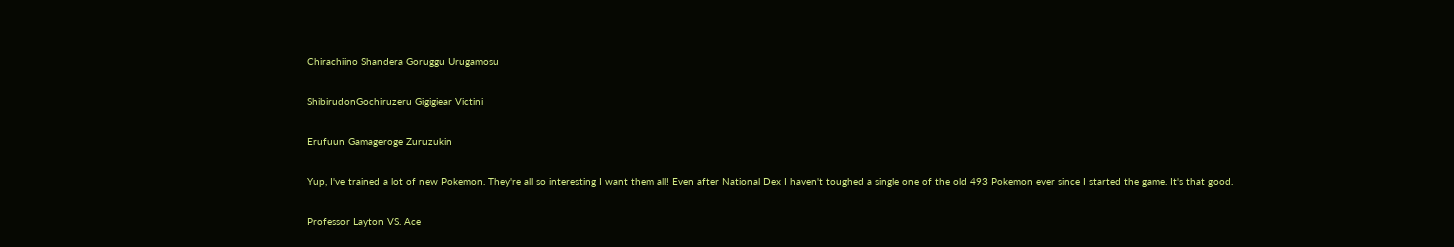Chirachiino Shandera Goruggu Urugamosu

ShibirudonGochiruzeru Gigigiear Victini

Erufuun Gamageroge Zuruzukin

Yup, I've trained a lot of new Pokemon. They're all so interesting I want them all! Even after National Dex I haven't toughed a single one of the old 493 Pokemon ever since I started the game. It's that good.

Professor Layton VS. Ace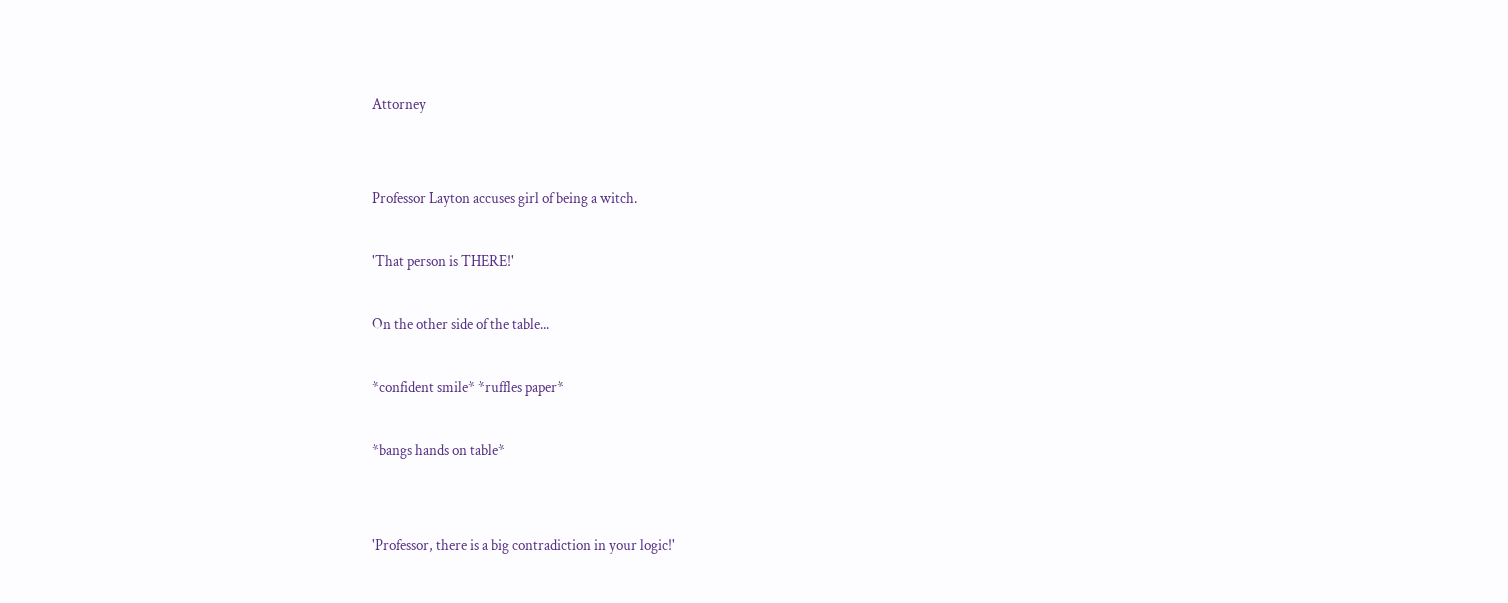Attorney


Professor Layton accuses girl of being a witch.

'That person is THERE!'

On the other side of the table...

*confident smile* *ruffles paper*

*bangs hands on table*


'Professor, there is a big contradiction in your logic!'